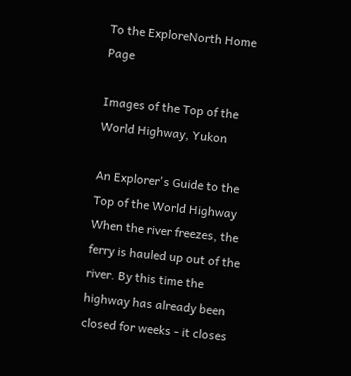To the ExploreNorth Home Page

Images of the Top of the World Highway, Yukon

An Explorer's Guide to the Top of the World Highway
When the river freezes, the ferry is hauled up out of the river. By this time the highway has already been closed for weeks - it closes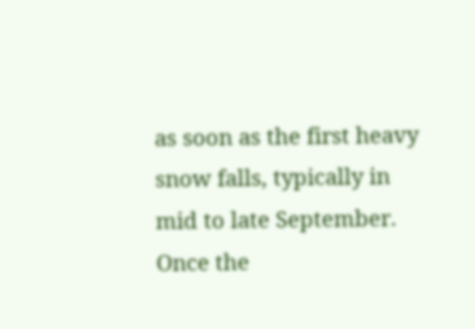as soon as the first heavy snow falls, typically in mid to late September. Once the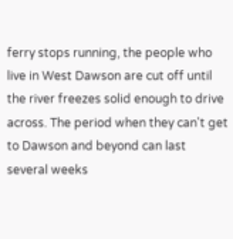ferry stops running, the people who live in West Dawson are cut off until the river freezes solid enough to drive across. The period when they can't get to Dawson and beyond can last several weeks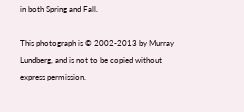in both Spring and Fall.

This photograph is © 2002-2013 by Murray Lundberg, and is not to be copied without express permission.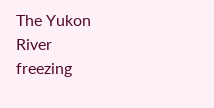The Yukon River freezing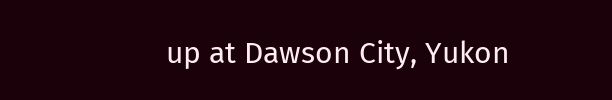up at Dawson City, Yukon